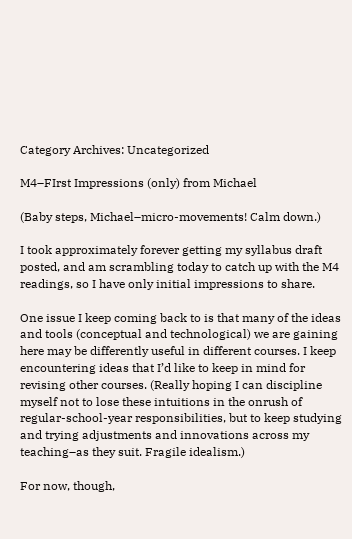Category Archives: Uncategorized

M4–FIrst Impressions (only) from Michael

(Baby steps, Michael–micro-movements! Calm down.)

I took approximately forever getting my syllabus draft posted, and am scrambling today to catch up with the M4 readings, so I have only initial impressions to share.

One issue I keep coming back to is that many of the ideas and tools (conceptual and technological) we are gaining here may be differently useful in different courses. I keep encountering ideas that I’d like to keep in mind for revising other courses. (Really hoping I can discipline myself not to lose these intuitions in the onrush of regular-school-year responsibilities, but to keep studying and trying adjustments and innovations across my teaching–as they suit. Fragile idealism.)

For now, though,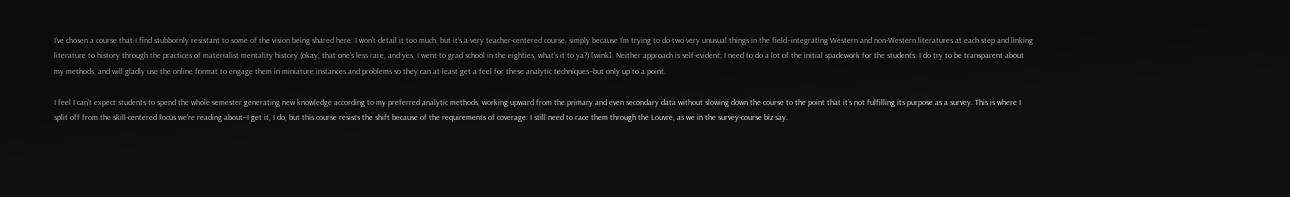I’ve chosen a course that I find stubbornly resistant to some of the vision being shared here: I won’t detail it too much, but it’s a very teacher-centered course, simply because I’m trying to do two very unusual things in the field–integrating Western and non-Western literatures at each step and linking literature to history through the practices of materialist mentality history (okay, that one’s less rare, and yes, I went to grad school in the eighties, what’s it to ya?) [wink]. Neither approach is self-evident; I need to do a lot of the initial spadework for the students. I do try to be transparent about my methods, and will gladly use the online format to engage them in miniature instances and problems so they can at least get a feel for these analytic techniques–but only up to a point.

I feel I can’t expect students to spend the whole semester generating new knowledge according to my preferred analytic methods, working upward from the primary and even secondary data without slowing down the course to the point that it’s not fulfilling its purpose as a survey. This is where I split off from the skill-centered focus we’re reading about–I get it, I do, but this course resists the shift because of the requirements of coverage: I still need to race them through the Louvre, as we in the survey-course biz say.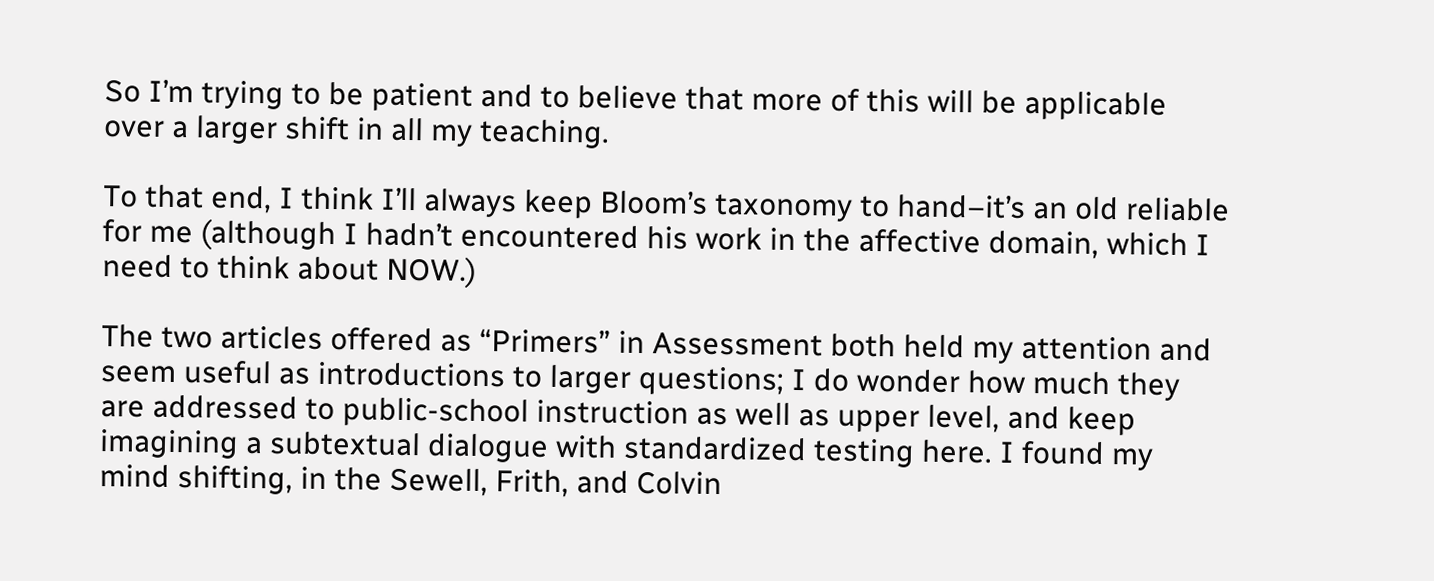So I’m trying to be patient and to believe that more of this will be applicable over a larger shift in all my teaching.

To that end, I think I’ll always keep Bloom’s taxonomy to hand–it’s an old reliable for me (although I hadn’t encountered his work in the affective domain, which I need to think about NOW.)

The two articles offered as “Primers” in Assessment both held my attention and seem useful as introductions to larger questions; I do wonder how much they are addressed to public-school instruction as well as upper level, and keep imagining a subtextual dialogue with standardized testing here. I found my mind shifting, in the Sewell, Frith, and Colvin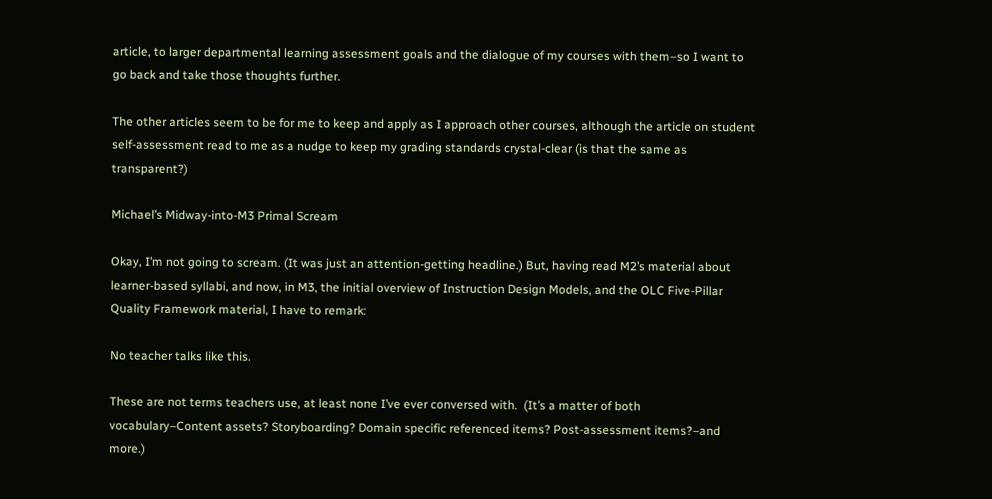article, to larger departmental learning assessment goals and the dialogue of my courses with them–so I want to go back and take those thoughts further.

The other articles seem to be for me to keep and apply as I approach other courses, although the article on student self-assessment read to me as a nudge to keep my grading standards crystal-clear (is that the same as transparent?)

Michael’s Midway-into-M3 Primal Scream

Okay, I’m not going to scream. (It was just an attention-getting headline.) But, having read M2’s material about learner-based syllabi, and now, in M3, the initial overview of Instruction Design Models, and the OLC Five-Pillar Quality Framework material, I have to remark:

No teacher talks like this.

These are not terms teachers use, at least none I’ve ever conversed with.  (It’s a matter of both vocabulary–Content assets? Storyboarding? Domain specific referenced items? Post-assessment items?–and more.)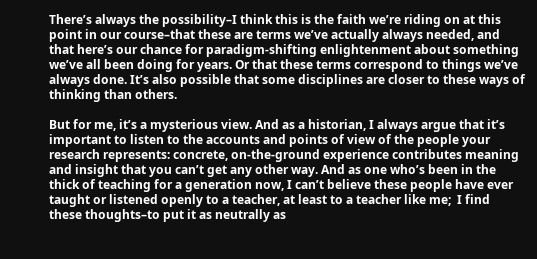There’s always the possibility–I think this is the faith we’re riding on at this point in our course–that these are terms we’ve actually always needed, and that here’s our chance for paradigm-shifting enlightenment about something we’ve all been doing for years. Or that these terms correspond to things we’ve always done. It’s also possible that some disciplines are closer to these ways of thinking than others.

But for me, it’s a mysterious view. And as a historian, I always argue that it’s important to listen to the accounts and points of view of the people your research represents: concrete, on-the-ground experience contributes meaning and insight that you can’t get any other way. And as one who’s been in the thick of teaching for a generation now, I can’t believe these people have ever taught or listened openly to a teacher, at least to a teacher like me;  I find these thoughts–to put it as neutrally as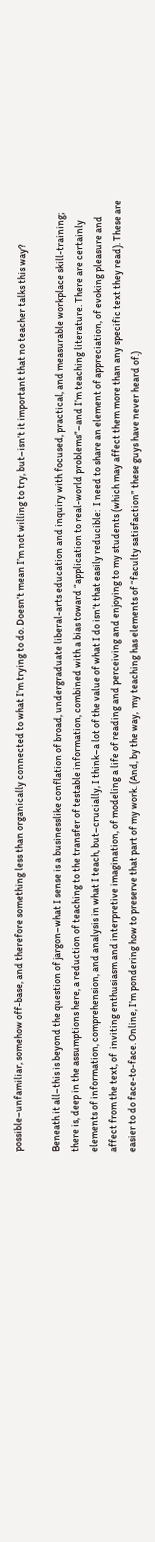possible–unfamiliar, somehow off-base, and therefore something less than organically connected to what I’m trying to do. Doesn’t mean I’m not willing to try, but–isn’t it important that no teacher talks this way?

Beneath it all–this is beyond the question of jargon–what I sense is a businesslike conflation of broad, undergraduate liberal-arts education and inquiry with focused, practical, and measurable workplace skill-training; there is, deep in the assumptions here, a reduction of teaching to the transfer of testable information, combined with a bias toward “application to real-world problems”–and I’m teaching literature. There are certainly elements of information, comprehension, and analysis in what I teach, but–crucially, I think–a lot of the value of what I do isn’t that easily reducible:  I need to share an element of appreciation, of evoking pleasure and affect from the text, of  inviting enthusiasm and interpretive imagination, of modeling a life of reading and perceiving and enjoying to my students (which may affect them more than any specific text they read). These are easier to do face-to-face. Online, I’m pondering how to preserve that part of my work. (And, by the way,  my teaching has elements of “faculty satisfaction” these guys have never heard of.)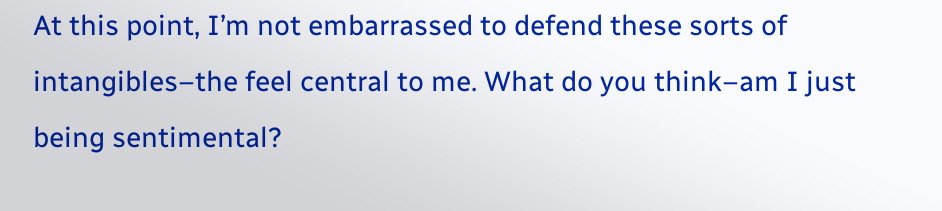At this point, I’m not embarrassed to defend these sorts of intangibles–the feel central to me. What do you think–am I just being sentimental?